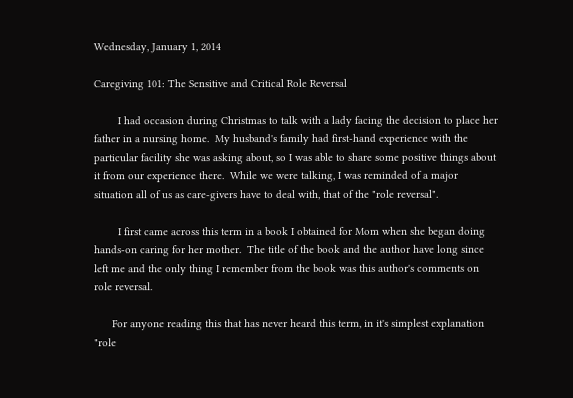Wednesday, January 1, 2014

Caregiving 101: The Sensitive and Critical Role Reversal

        I had occasion during Christmas to talk with a lady facing the decision to place her father in a nursing home.  My husband's family had first-hand experience with the particular facility she was asking about, so I was able to share some positive things about it from our experience there.  While we were talking, I was reminded of a major situation all of us as care-givers have to deal with, that of the "role reversal".

        I first came across this term in a book I obtained for Mom when she began doing hands-on caring for her mother.  The title of the book and the author have long since left me and the only thing I remember from the book was this author's comments on role reversal.

      For anyone reading this that has never heard this term, in it's simplest explanation "role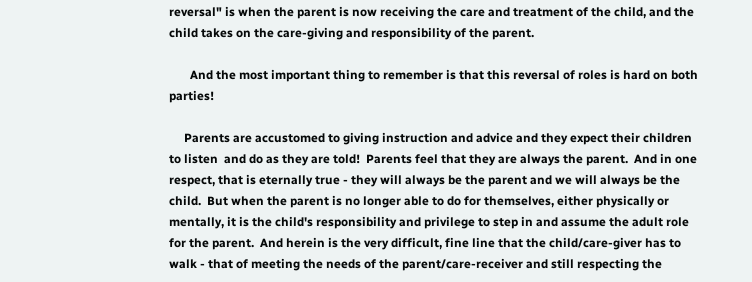reversal" is when the parent is now receiving the care and treatment of the child, and the child takes on the care-giving and responsibility of the parent.

       And the most important thing to remember is that this reversal of roles is hard on both parties!

     Parents are accustomed to giving instruction and advice and they expect their children to listen  and do as they are told!  Parents feel that they are always the parent.  And in one respect, that is eternally true - they will always be the parent and we will always be the child.  But when the parent is no longer able to do for themselves, either physically or mentally, it is the child's responsibility and privilege to step in and assume the adult role for the parent.  And herein is the very difficult, fine line that the child/care-giver has to walk - that of meeting the needs of the parent/care-receiver and still respecting the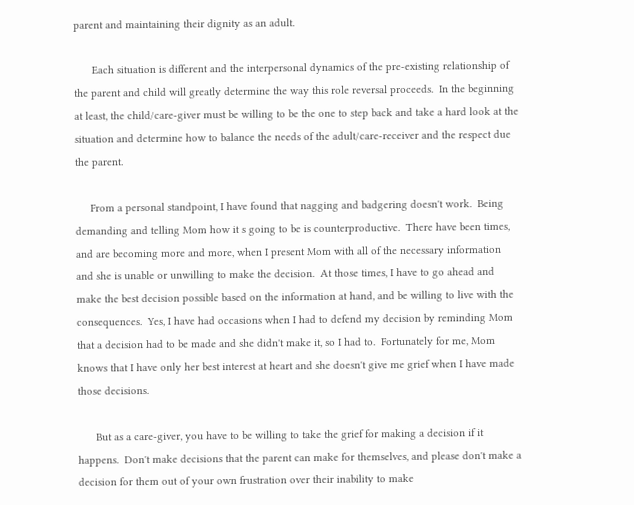parent and maintaining their dignity as an adult.

      Each situation is different and the interpersonal dynamics of the pre-existing relationship of the parent and child will greatly determine the way this role reversal proceeds.  In the beginning at least, the child/care-giver must be willing to be the one to step back and take a hard look at the situation and determine how to balance the needs of the adult/care-receiver and the respect due the parent.

     From a personal standpoint, I have found that nagging and badgering doesn't work.  Being demanding and telling Mom how it s going to be is counterproductive.  There have been times, and are becoming more and more, when I present Mom with all of the necessary information and she is unable or unwilling to make the decision.  At those times, I have to go ahead and make the best decision possible based on the information at hand, and be willing to live with the consequences.  Yes, I have had occasions when I had to defend my decision by reminding Mom that a decision had to be made and she didn't make it, so I had to.  Fortunately for me, Mom knows that I have only her best interest at heart and she doesn't give me grief when I have made those decisions.

      But as a care-giver, you have to be willing to take the grief for making a decision if it happens.  Don't make decisions that the parent can make for themselves, and please don't make a decision for them out of your own frustration over their inability to make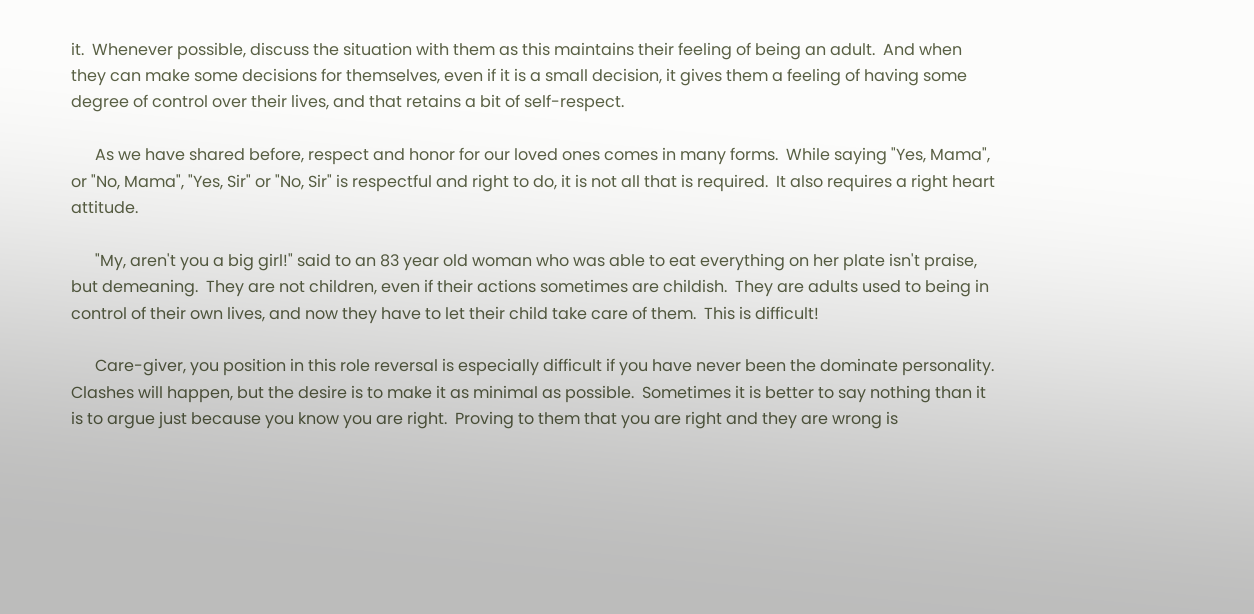it.  Whenever possible, discuss the situation with them as this maintains their feeling of being an adult.  And when they can make some decisions for themselves, even if it is a small decision, it gives them a feeling of having some degree of control over their lives, and that retains a bit of self-respect.

      As we have shared before, respect and honor for our loved ones comes in many forms.  While saying "Yes, Mama", or "No, Mama", "Yes, Sir" or "No, Sir" is respectful and right to do, it is not all that is required.  It also requires a right heart attitude.

      "My, aren't you a big girl!" said to an 83 year old woman who was able to eat everything on her plate isn't praise, but demeaning.  They are not children, even if their actions sometimes are childish.  They are adults used to being in control of their own lives, and now they have to let their child take care of them.  This is difficult!

      Care-giver, you position in this role reversal is especially difficult if you have never been the dominate personality.  Clashes will happen, but the desire is to make it as minimal as possible.  Sometimes it is better to say nothing than it is to argue just because you know you are right.  Proving to them that you are right and they are wrong is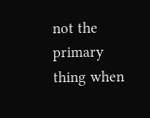not the primary thing when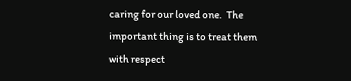caring for our loved one.  The important thing is to treat them with respect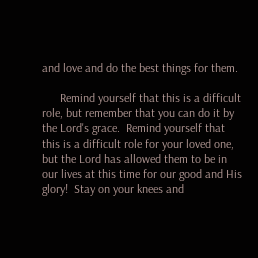and love and do the best things for them.

      Remind yourself that this is a difficult role, but remember that you can do it by the Lord's grace.  Remind yourself that this is a difficult role for your loved one, but the Lord has allowed them to be in our lives at this time for our good and His glory!  Stay on your knees and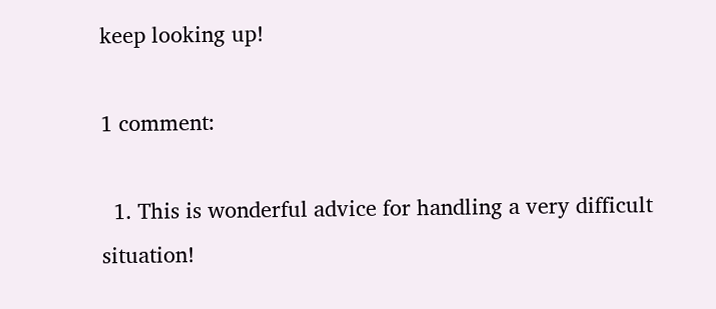keep looking up!

1 comment:

  1. This is wonderful advice for handling a very difficult situation!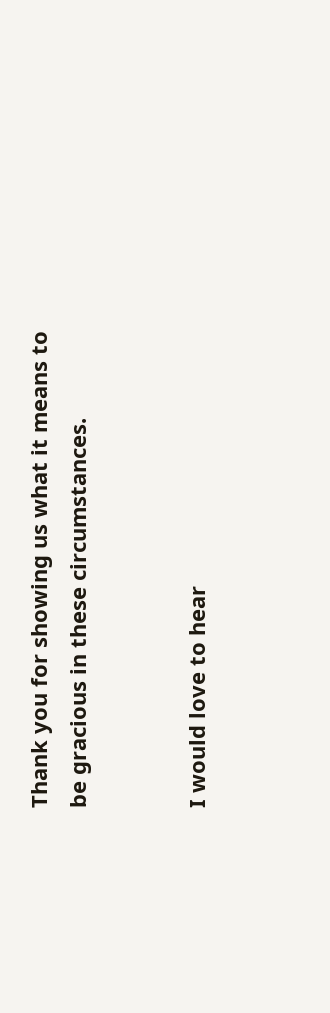Thank you for showing us what it means to be gracious in these circumstances.


I would love to hear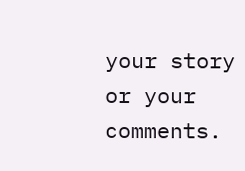your story or your comments.